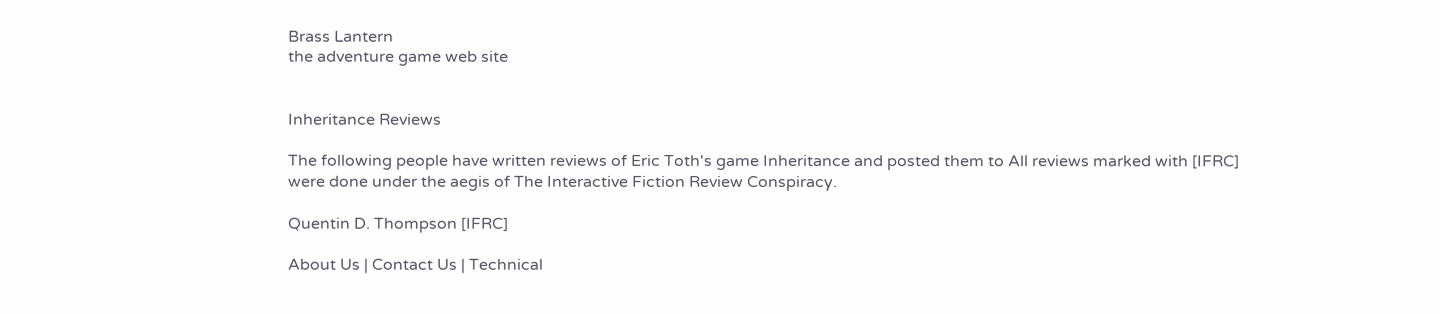Brass Lantern
the adventure game web site


Inheritance Reviews

The following people have written reviews of Eric Toth's game Inheritance and posted them to All reviews marked with [IFRC] were done under the aegis of The Interactive Fiction Review Conspiracy.

Quentin D. Thompson [IFRC]

About Us | Contact Us | Technical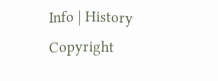Info | History
Copyright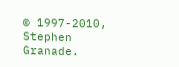© 1997-2010, Stephen Granade.